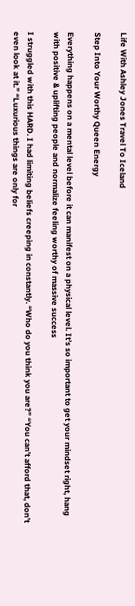Life With Ashley Jones Travel To Iceland

Step Into Your Worthy Queen Energy

Everything happens on a mental level before it can manifest on a physical level. It’s so important to get your mindset right, hang with positive & uplifting people and normalize feeling worthy of massive success

I struggled with this HARD. I had limiting beliefs creeping in constantly. “Who do you think you are?” “You can’t afford that, don’t even look at it.” “Luxurious things are only for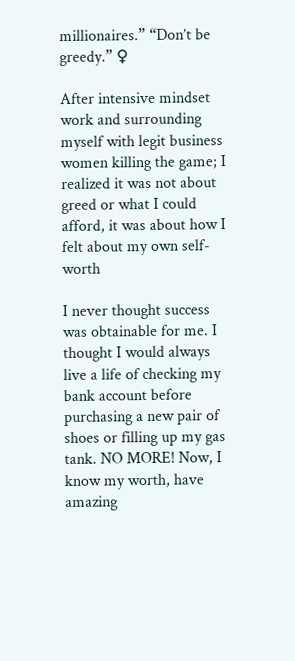millionaires.” “Don’t be greedy.” ♀

After intensive mindset work and surrounding myself with legit business women killing the game; I realized it was not about greed or what I could afford, it was about how I felt about my own self-worth

I never thought success was obtainable for me. I thought I would always live a life of checking my bank account before purchasing a new pair of shoes or filling up my gas tank. NO MORE! Now, I know my worth, have amazing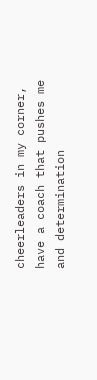cheerleaders in my corner, have a coach that pushes me and determination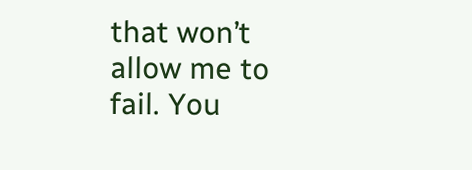that won’t allow me to fail. You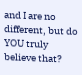and I are no different, but do YOU truly believe that?